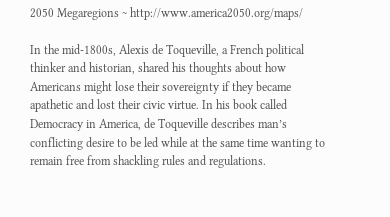2050 Megaregions ~ http://www.america2050.org/maps/

In the mid-1800s, Alexis de Toqueville, a French political thinker and historian, shared his thoughts about how Americans might lose their sovereignty if they became apathetic and lost their civic virtue. In his book called Democracy in America, de Toqueville describes man’s conflicting desire to be led while at the same time wanting to remain free from shackling rules and regulations.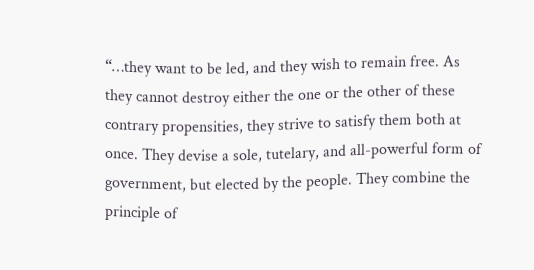“…they want to be led, and they wish to remain free. As they cannot destroy either the one or the other of these contrary propensities, they strive to satisfy them both at once. They devise a sole, tutelary, and all-powerful form of government, but elected by the people. They combine the principle of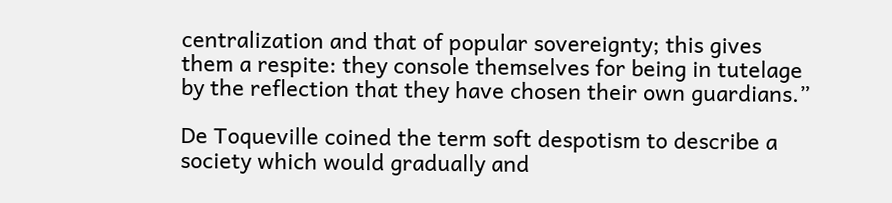centralization and that of popular sovereignty; this gives them a respite: they console themselves for being in tutelage by the reflection that they have chosen their own guardians.”

De Toqueville coined the term soft despotism to describe a society which would gradually and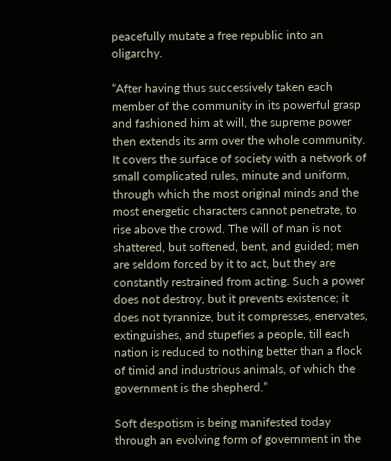peacefully mutate a free republic into an oligarchy.

“After having thus successively taken each member of the community in its powerful grasp and fashioned him at will, the supreme power then extends its arm over the whole community. It covers the surface of society with a network of small complicated rules, minute and uniform, through which the most original minds and the most energetic characters cannot penetrate, to rise above the crowd. The will of man is not shattered, but softened, bent, and guided; men are seldom forced by it to act, but they are constantly restrained from acting. Such a power does not destroy, but it prevents existence; it does not tyrannize, but it compresses, enervates, extinguishes, and stupefies a people, till each nation is reduced to nothing better than a flock of timid and industrious animals, of which the government is the shepherd.”

Soft despotism is being manifested today through an evolving form of government in the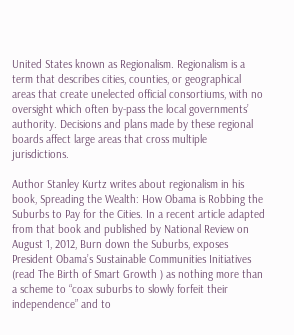United States known as Regionalism. Regionalism is a term that describes cities, counties, or geographical areas that create unelected official consortiums, with no oversight which often by-pass the local governments’ authority. Decisions and plans made by these regional boards affect large areas that cross multiple jurisdictions.

Author Stanley Kurtz writes about regionalism in his book, Spreading the Wealth: How Obama is Robbing the Suburbs to Pay for the Cities. In a recent article adapted from that book and published by National Review on August 1, 2012, Burn down the Suburbs, exposes President Obama’s Sustainable Communities Initiatives (read The Birth of Smart Growth ) as nothing more than a scheme to “coax suburbs to slowly forfeit their independence” and to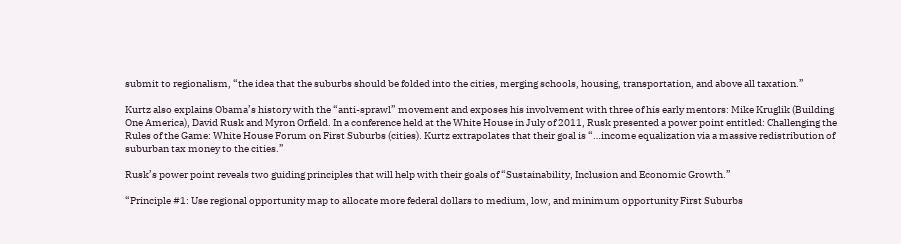submit to regionalism, “the idea that the suburbs should be folded into the cities, merging schools, housing, transportation, and above all taxation.”

Kurtz also explains Obama’s history with the “anti-sprawl” movement and exposes his involvement with three of his early mentors: Mike Kruglik (Building One America), David Rusk and Myron Orfield. In a conference held at the White House in July of 2011, Rusk presented a power point entitled: Challenging the Rules of the Game: White House Forum on First Suburbs (cities). Kurtz extrapolates that their goal is “…income equalization via a massive redistribution of suburban tax money to the cities.”

Rusk’s power point reveals two guiding principles that will help with their goals of “Sustainability, Inclusion and Economic Growth.”

“Principle #1: Use regional opportunity map to allocate more federal dollars to medium, low, and minimum opportunity First Suburbs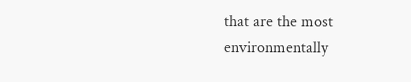that are the most environmentally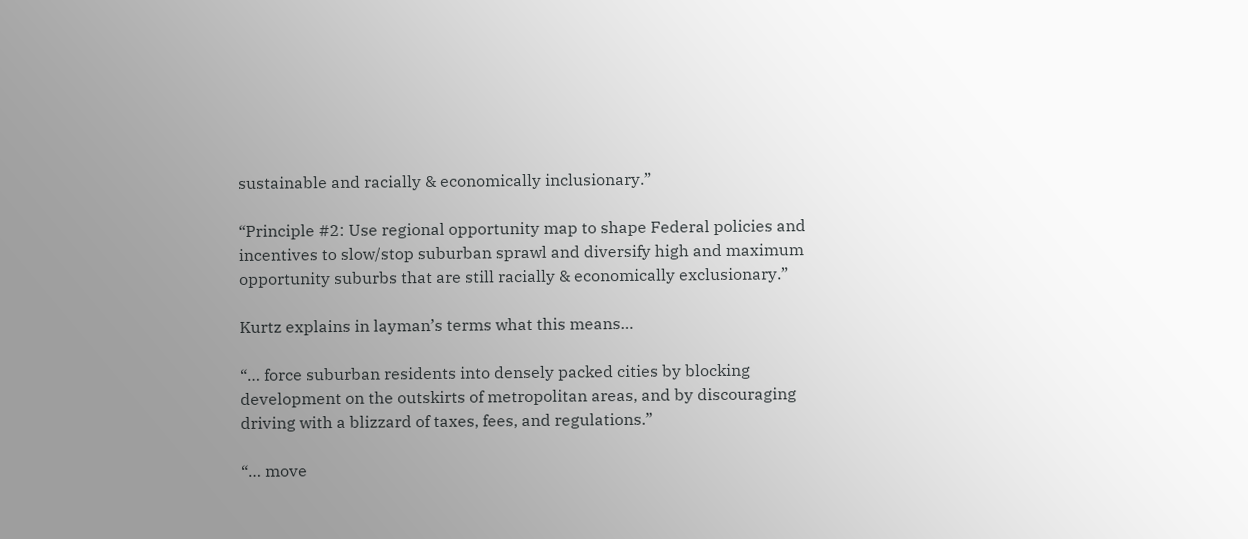sustainable and racially & economically inclusionary.”

“Principle #2: Use regional opportunity map to shape Federal policies and incentives to slow/stop suburban sprawl and diversify high and maximum opportunity suburbs that are still racially & economically exclusionary.”

Kurtz explains in layman’s terms what this means…

“… force suburban residents into densely packed cities by blocking development on the outskirts of metropolitan areas, and by discouraging driving with a blizzard of taxes, fees, and regulations.”

“… move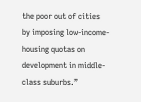the poor out of cities by imposing low-income-housing quotas on development in middle-class suburbs.”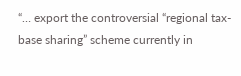“… export the controversial “regional tax-base sharing” scheme currently in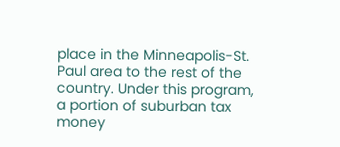place in the Minneapolis-St. Paul area to the rest of the country. Under this program, a portion of suburban tax money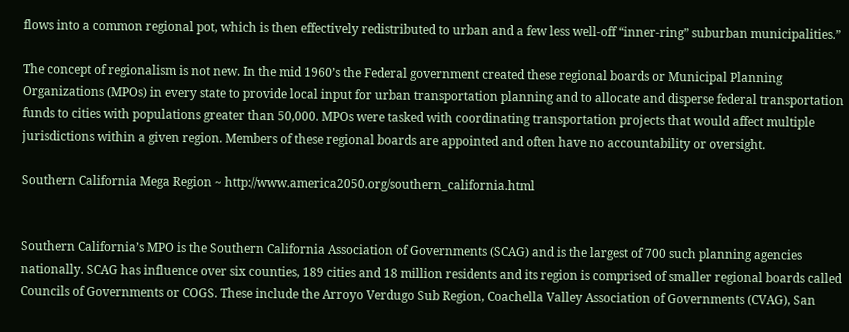flows into a common regional pot, which is then effectively redistributed to urban and a few less well-off “inner-ring” suburban municipalities.”

The concept of regionalism is not new. In the mid 1960’s the Federal government created these regional boards or Municipal Planning Organizations (MPOs) in every state to provide local input for urban transportation planning and to allocate and disperse federal transportation funds to cities with populations greater than 50,000. MPOs were tasked with coordinating transportation projects that would affect multiple jurisdictions within a given region. Members of these regional boards are appointed and often have no accountability or oversight.

Southern California Mega Region ~ http://www.america2050.org/southern_california.html


Southern California’s MPO is the Southern California Association of Governments (SCAG) and is the largest of 700 such planning agencies nationally. SCAG has influence over six counties, 189 cities and 18 million residents and its region is comprised of smaller regional boards called Councils of Governments or COGS. These include the Arroyo Verdugo Sub Region, Coachella Valley Association of Governments (CVAG), San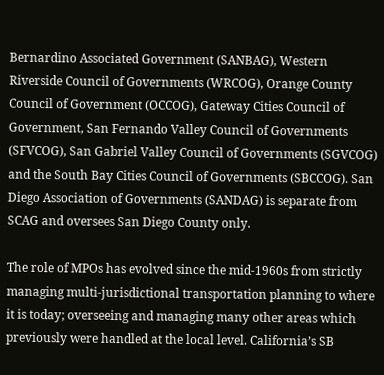Bernardino Associated Government (SANBAG), Western Riverside Council of Governments (WRCOG), Orange County Council of Government (OCCOG), Gateway Cities Council of Government, San Fernando Valley Council of Governments (SFVCOG), San Gabriel Valley Council of Governments (SGVCOG) and the South Bay Cities Council of Governments (SBCCOG). San Diego Association of Governments (SANDAG) is separate from SCAG and oversees San Diego County only.

The role of MPOs has evolved since the mid-1960s from strictly managing multi-jurisdictional transportation planning to where it is today; overseeing and managing many other areas which previously were handled at the local level. California’s SB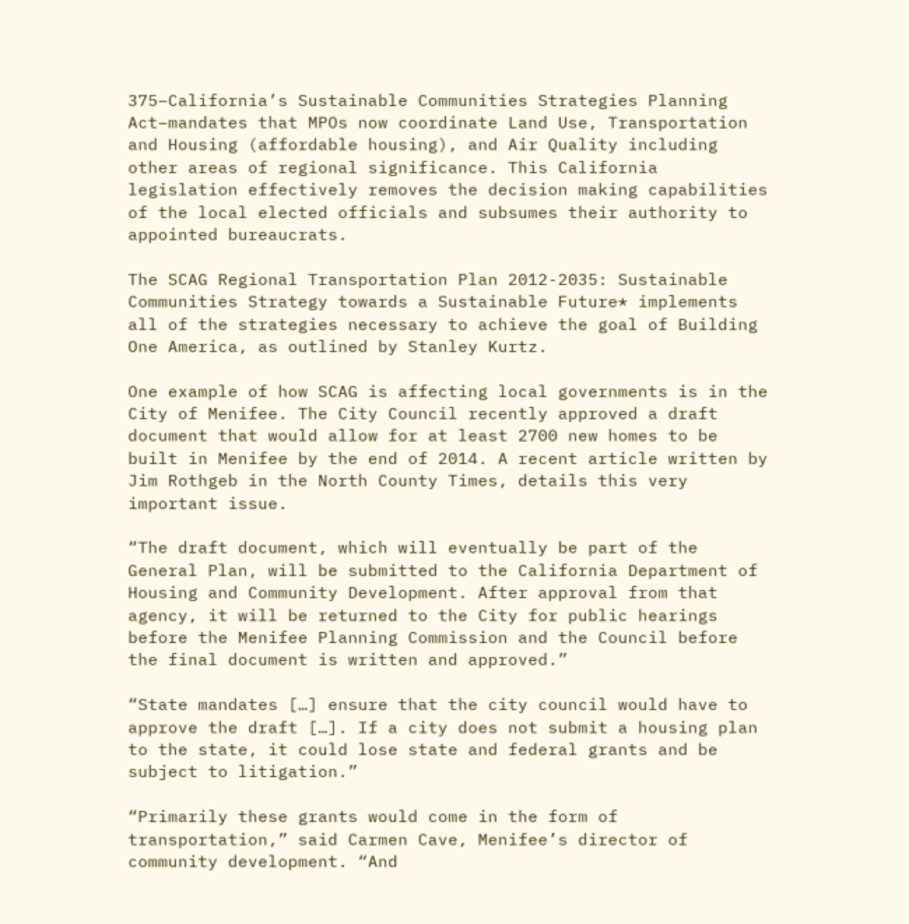375–California’s Sustainable Communities Strategies Planning Act–mandates that MPOs now coordinate Land Use, Transportation and Housing (affordable housing), and Air Quality including other areas of regional significance. This California legislation effectively removes the decision making capabilities of the local elected officials and subsumes their authority to appointed bureaucrats.

The SCAG Regional Transportation Plan 2012-2035: Sustainable Communities Strategy towards a Sustainable Future* implements all of the strategies necessary to achieve the goal of Building One America, as outlined by Stanley Kurtz.

One example of how SCAG is affecting local governments is in the City of Menifee. The City Council recently approved a draft document that would allow for at least 2700 new homes to be built in Menifee by the end of 2014. A recent article written by Jim Rothgeb in the North County Times, details this very important issue.

“The draft document, which will eventually be part of the General Plan, will be submitted to the California Department of Housing and Community Development. After approval from that agency, it will be returned to the City for public hearings before the Menifee Planning Commission and the Council before the final document is written and approved.”

“State mandates […] ensure that the city council would have to approve the draft […]. If a city does not submit a housing plan to the state, it could lose state and federal grants and be subject to litigation.”

“Primarily these grants would come in the form of transportation,” said Carmen Cave, Menifee’s director of community development. “And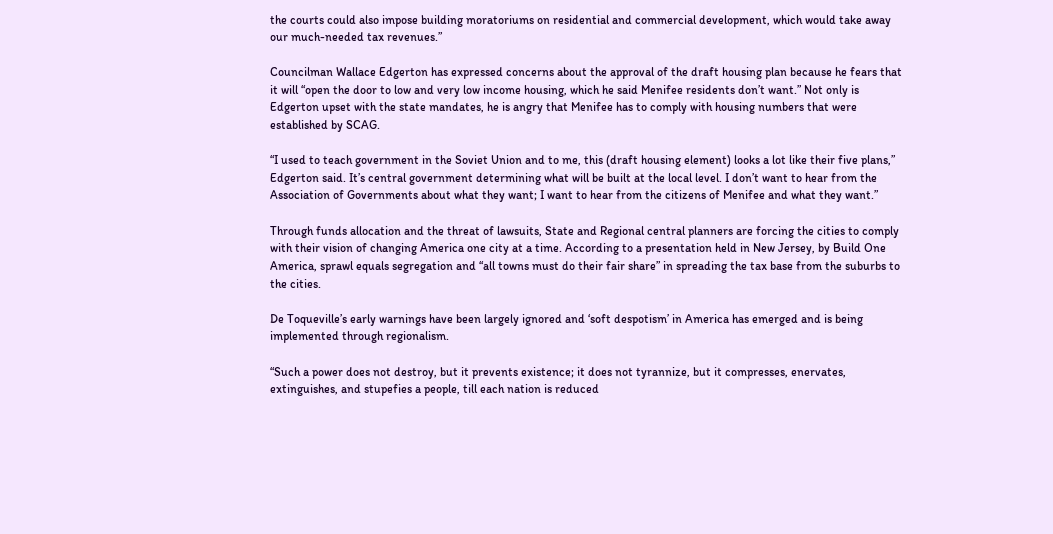the courts could also impose building moratoriums on residential and commercial development, which would take away our much-needed tax revenues.”

Councilman Wallace Edgerton has expressed concerns about the approval of the draft housing plan because he fears that it will “open the door to low and very low income housing, which he said Menifee residents don’t want.” Not only is Edgerton upset with the state mandates, he is angry that Menifee has to comply with housing numbers that were established by SCAG.

“I used to teach government in the Soviet Union and to me, this (draft housing element) looks a lot like their five plans,” Edgerton said. It’s central government determining what will be built at the local level. I don’t want to hear from the Association of Governments about what they want; I want to hear from the citizens of Menifee and what they want.”

Through funds allocation and the threat of lawsuits, State and Regional central planners are forcing the cities to comply with their vision of changing America one city at a time. According to a presentation held in New Jersey, by Build One America, sprawl equals segregation and “all towns must do their fair share” in spreading the tax base from the suburbs to the cities.

De Toqueville’s early warnings have been largely ignored and ‘soft despotism’ in America has emerged and is being implemented through regionalism.

“Such a power does not destroy, but it prevents existence; it does not tyrannize, but it compresses, enervates, extinguishes, and stupefies a people, till each nation is reduced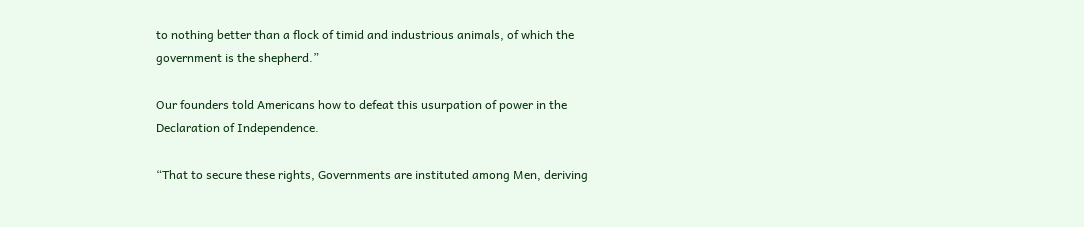to nothing better than a flock of timid and industrious animals, of which the government is the shepherd.”

Our founders told Americans how to defeat this usurpation of power in the Declaration of Independence.

“That to secure these rights, Governments are instituted among Men, deriving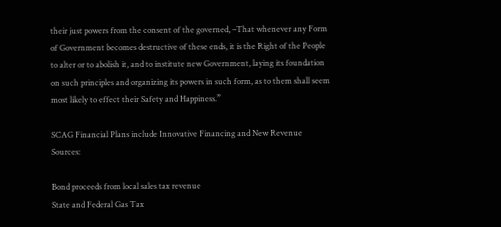their just powers from the consent of the governed, –That whenever any Form of Government becomes destructive of these ends, it is the Right of the People to alter or to abolish it, and to institute new Government, laying its foundation on such principles and organizing its powers in such form, as to them shall seem most likely to effect their Safety and Happiness.”

SCAG Financial Plans include Innovative Financing and New Revenue Sources:

Bond proceeds from local sales tax revenue
State and Federal Gas Tax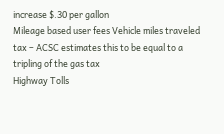increase $.30 per gallon
Mileage based user fees Vehicle miles traveled tax – ACSC estimates this to be equal to a tripling of the gas tax
Highway Tolls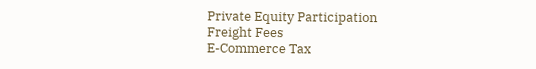Private Equity Participation
Freight Fees
E-Commerce Tax